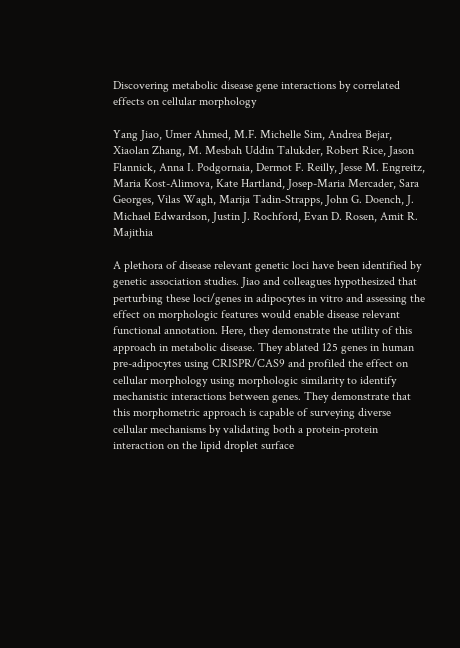Discovering metabolic disease gene interactions by correlated effects on cellular morphology

Yang Jiao, Umer Ahmed, M.F. Michelle Sim, Andrea Bejar, Xiaolan Zhang, M. Mesbah Uddin Talukder, Robert Rice, Jason Flannick, Anna I. Podgornaia, Dermot F. Reilly, Jesse M. Engreitz, Maria Kost-Alimova, Kate Hartland, Josep-Maria Mercader, Sara Georges, Vilas Wagh, Marija Tadin-Strapps, John G. Doench, J. Michael Edwardson, Justin J. Rochford, Evan D. Rosen, Amit R. Majithia

A plethora of disease relevant genetic loci have been identified by genetic association studies. Jiao and colleagues hypothesized that perturbing these loci/genes in adipocytes in vitro and assessing the effect on morphologic features would enable disease relevant functional annotation. Here, they demonstrate the utility of this approach in metabolic disease. They ablated 125 genes in human pre-adipocytes using CRISPR/CAS9 and profiled the effect on cellular morphology using morphologic similarity to identify mechanistic interactions between genes. They demonstrate that this morphometric approach is capable of surveying diverse cellular mechanisms by validating both a protein-protein interaction on the lipid droplet surface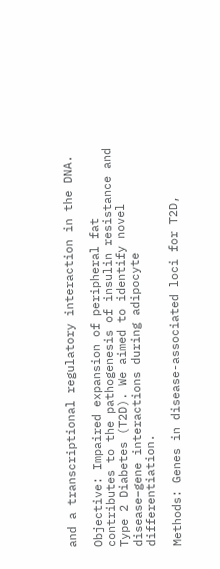and a transcriptional regulatory interaction in the DNA.

Objective: Impaired expansion of peripheral fat contributes to the pathogenesis of insulin resistance and Type 2 Diabetes (T2D). We aimed to identify novel disease–gene interactions during adipocyte differentiation.

Methods: Genes in disease-associated loci for T2D,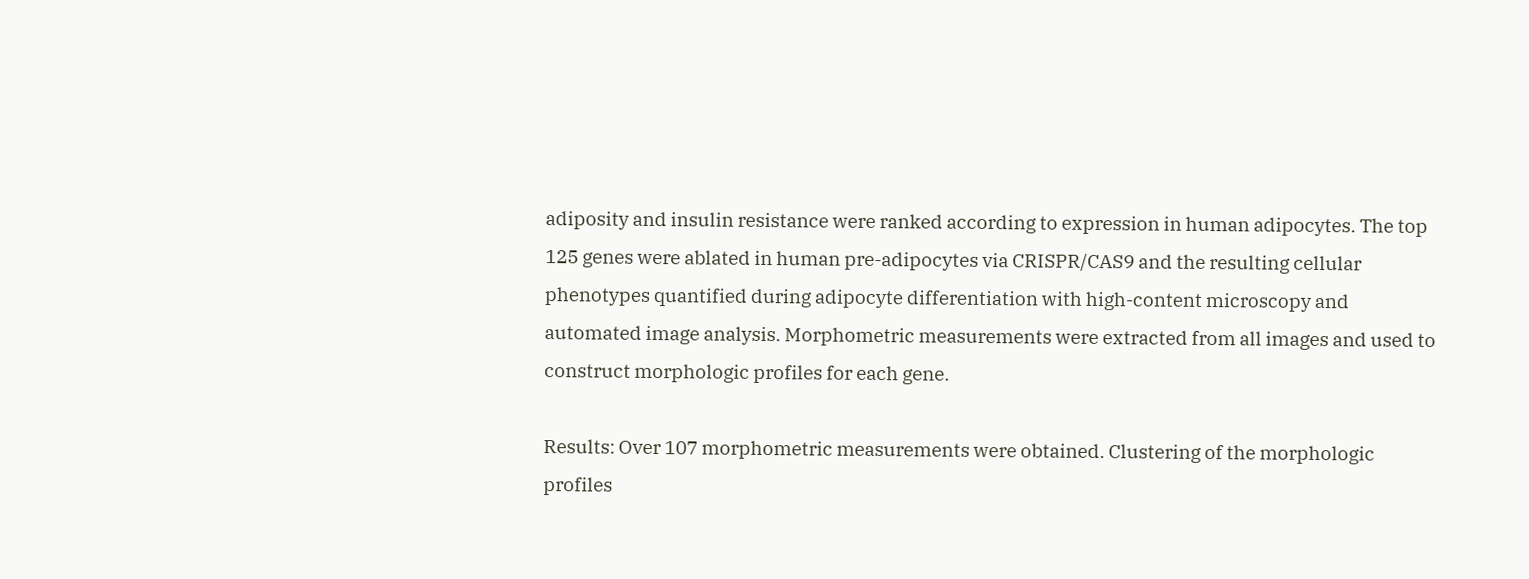adiposity and insulin resistance were ranked according to expression in human adipocytes. The top 125 genes were ablated in human pre-adipocytes via CRISPR/CAS9 and the resulting cellular phenotypes quantified during adipocyte differentiation with high-content microscopy and automated image analysis. Morphometric measurements were extracted from all images and used to construct morphologic profiles for each gene.

Results: Over 107 morphometric measurements were obtained. Clustering of the morphologic profiles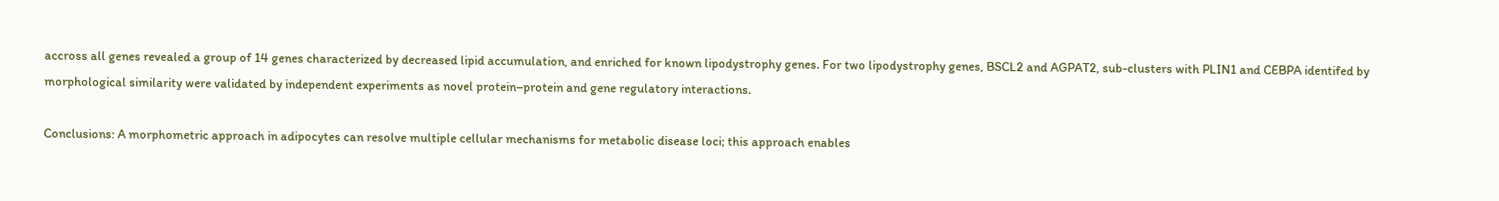accross all genes revealed a group of 14 genes characterized by decreased lipid accumulation, and enriched for known lipodystrophy genes. For two lipodystrophy genes, BSCL2 and AGPAT2, sub-clusters with PLIN1 and CEBPA identifed by morphological similarity were validated by independent experiments as novel protein–protein and gene regulatory interactions.

Conclusions: A morphometric approach in adipocytes can resolve multiple cellular mechanisms for metabolic disease loci; this approach enables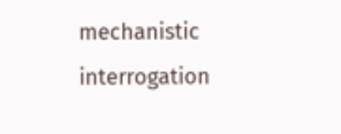mechanistic interrogation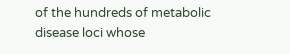of the hundreds of metabolic disease loci whose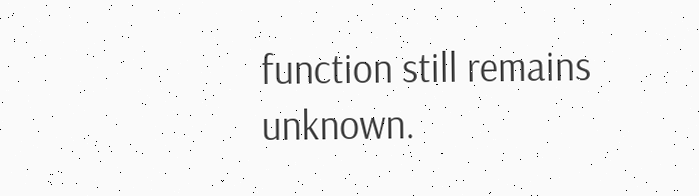function still remains unknown.